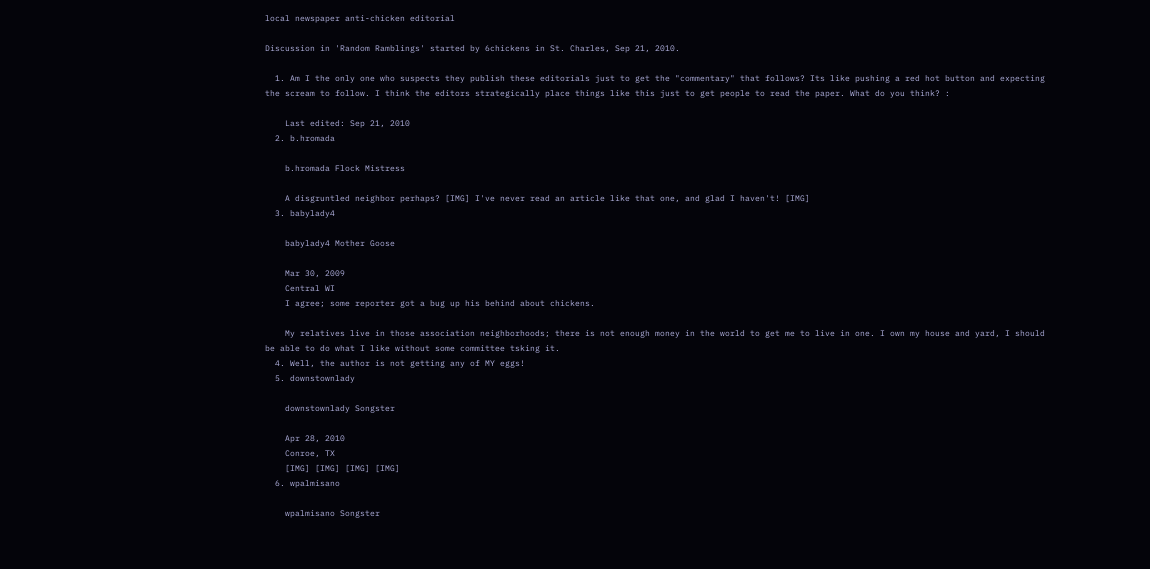local newspaper anti-chicken editorial

Discussion in 'Random Ramblings' started by 6chickens in St. Charles, Sep 21, 2010.

  1. Am I the only one who suspects they publish these editorials just to get the "commentary" that follows? Its like pushing a red hot button and expecting the scream to follow. I think the editors strategically place things like this just to get people to read the paper. What do you think? :

    Last edited: Sep 21, 2010
  2. b.hromada

    b.hromada Flock Mistress

    A disgruntled neighbor perhaps? [IMG] I've never read an article like that one, and glad I haven't! [IMG]
  3. babylady4

    babylady4 Mother Goose

    Mar 30, 2009
    Central WI
    I agree; some reporter got a bug up his behind about chickens.

    My relatives live in those association neighborhoods; there is not enough money in the world to get me to live in one. I own my house and yard, I should be able to do what I like without some committee tsking it.
  4. Well, the author is not getting any of MY eggs!
  5. downstownlady

    downstownlady Songster

    Apr 28, 2010
    Conroe, TX
    [IMG] [IMG] [IMG] [IMG]
  6. wpalmisano

    wpalmisano Songster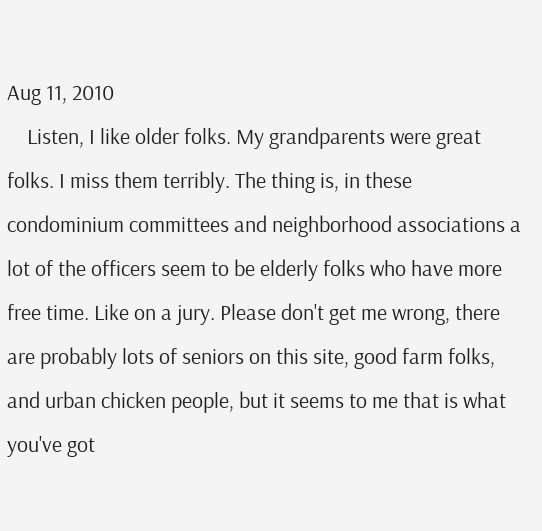Aug 11, 2010
    Listen, I like older folks. My grandparents were great folks. I miss them terribly. The thing is, in these condominium committees and neighborhood associations a lot of the officers seem to be elderly folks who have more free time. Like on a jury. Please don't get me wrong, there are probably lots of seniors on this site, good farm folks, and urban chicken people, but it seems to me that is what you've got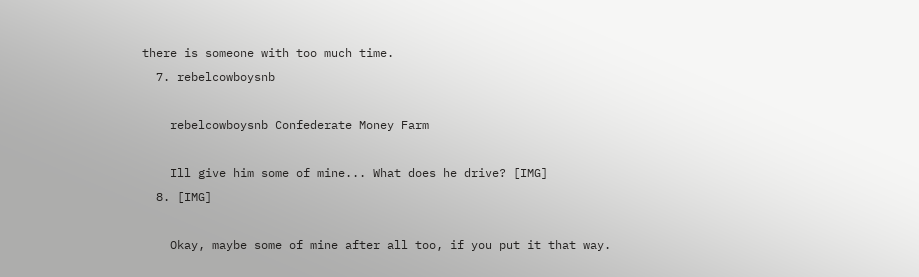there is someone with too much time.
  7. rebelcowboysnb

    rebelcowboysnb Confederate Money Farm

    Ill give him some of mine... What does he drive? [IMG]
  8. [IMG]

    Okay, maybe some of mine after all too, if you put it that way.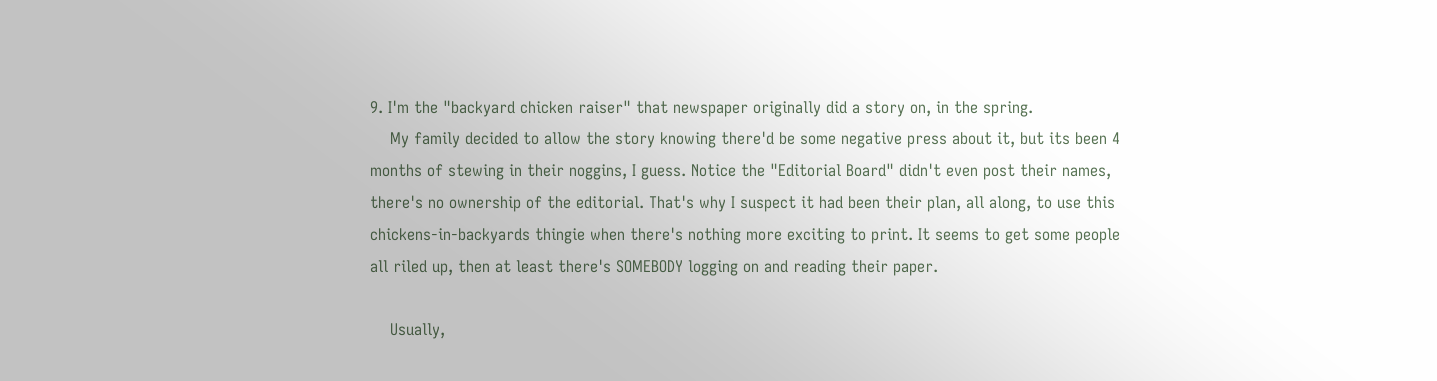9. I'm the "backyard chicken raiser" that newspaper originally did a story on, in the spring.
    My family decided to allow the story knowing there'd be some negative press about it, but its been 4 months of stewing in their noggins, I guess. Notice the "Editorial Board" didn't even post their names, there's no ownership of the editorial. That's why I suspect it had been their plan, all along, to use this chickens-in-backyards thingie when there's nothing more exciting to print. It seems to get some people all riled up, then at least there's SOMEBODY logging on and reading their paper.

    Usually,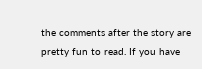the comments after the story are pretty fun to read. If you have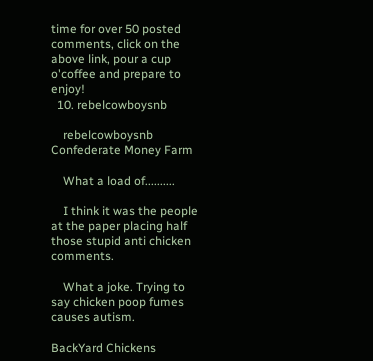time for over 50 posted comments, click on the above link, pour a cup o'coffee and prepare to enjoy!
  10. rebelcowboysnb

    rebelcowboysnb Confederate Money Farm

    What a load of..........

    I think it was the people at the paper placing half those stupid anti chicken comments.

    What a joke. Trying to say chicken poop fumes causes autism.

BackYard Chickens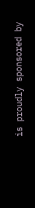is proudly sponsored by